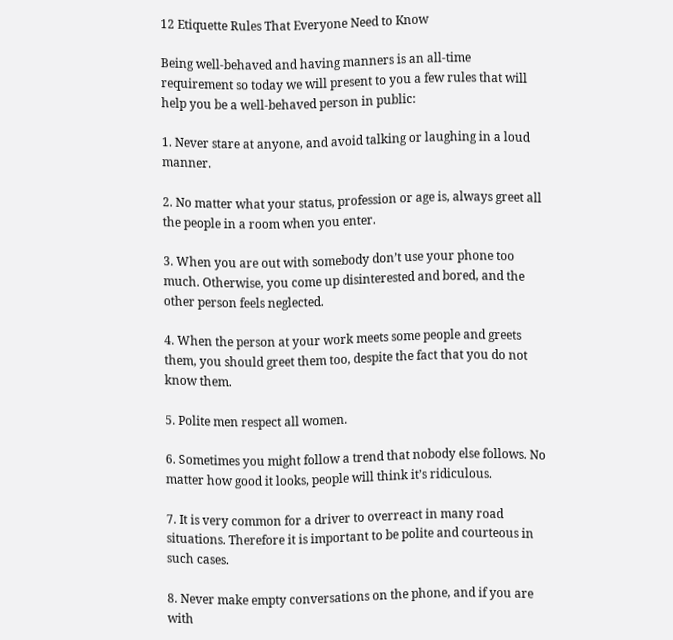12 Etiquette Rules That Everyone Need to Know

Being well-behaved and having manners is an all-time requirement so today we will present to you a few rules that will help you be a well-behaved person in public:

1. Never stare at anyone, and avoid talking or laughing in a loud manner.

2. No matter what your status, profession or age is, always greet all the people in a room when you enter.

3. When you are out with somebody don’t use your phone too much. Otherwise, you come up disinterested and bored, and the other person feels neglected.

4. When the person at your work meets some people and greets them, you should greet them too, despite the fact that you do not know them.

5. Polite men respect all women.

6. Sometimes you might follow a trend that nobody else follows. No matter how good it looks, people will think it’s ridiculous.

7. It is very common for a driver to overreact in many road situations. Therefore it is important to be polite and courteous in such cases.

8. Never make empty conversations on the phone, and if you are with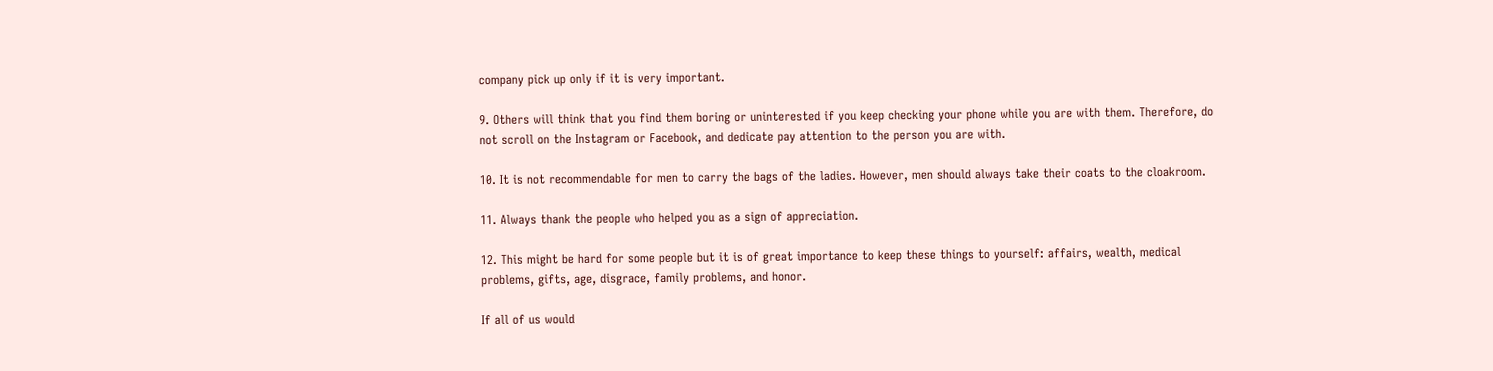company pick up only if it is very important.

9. Others will think that you find them boring or uninterested if you keep checking your phone while you are with them. Therefore, do not scroll on the Instagram or Facebook, and dedicate pay attention to the person you are with.

10. It is not recommendable for men to carry the bags of the ladies. However, men should always take their coats to the cloakroom.

11. Always thank the people who helped you as a sign of appreciation.

12. This might be hard for some people but it is of great importance to keep these things to yourself: affairs, wealth, medical problems, gifts, age, disgrace, family problems, and honor.

If all of us would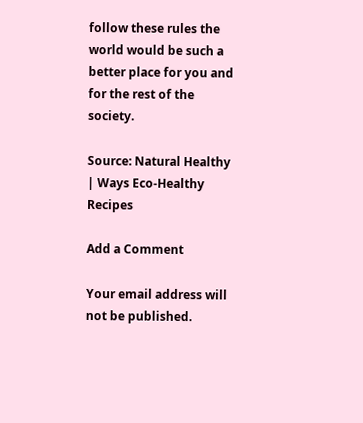follow these rules the world would be such a better place for you and for the rest of the society.

Source: Natural Healthy | Ways Eco-Healthy Recipes

Add a Comment

Your email address will not be published.